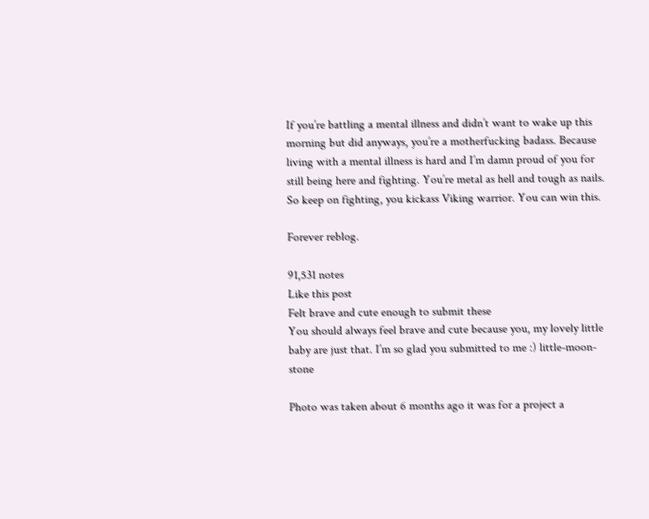If you’re battling a mental illness and didn’t want to wake up this morning but did anyways, you’re a motherfucking badass. Because living with a mental illness is hard and I’m damn proud of you for still being here and fighting. You’re metal as hell and tough as nails. So keep on fighting, you kickass Viking warrior. You can win this.

Forever reblog.

91,531 notes
Like this post
Felt brave and cute enough to submit these
You should always feel brave and cute because you, my lovely little baby are just that. I’m so glad you submitted to me :) little-moon-stone

Photo was taken about 6 months ago it was for a project a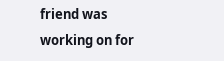friend was working on for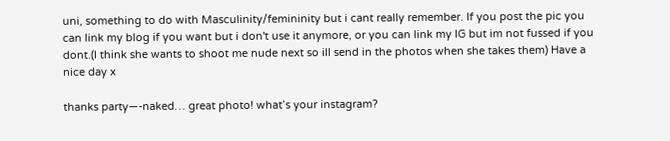uni, something to do with Masculinity/femininity but i cant really remember. If you post the pic you can link my blog if you want but i don't use it anymore, or you can link my IG but im not fussed if you dont.(I think she wants to shoot me nude next so ill send in the photos when she takes them) Have a nice day x

thanks party—-naked… great photo! what’s your instagram?